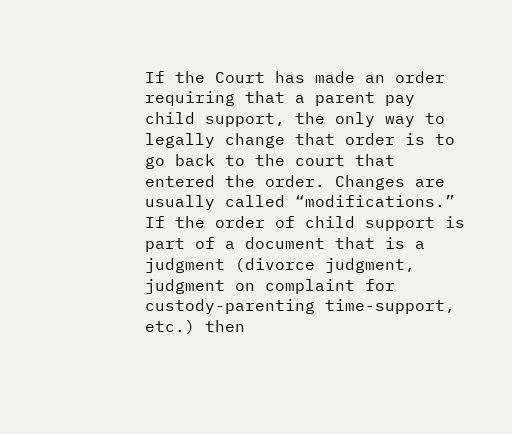If the Court has made an order requiring that a parent pay child support, the only way to legally change that order is to go back to the court that entered the order. Changes are usually called “modifications.”   If the order of child support is part of a document that is a judgment (divorce judgment, judgment on complaint for custody-parenting time-support, etc.) then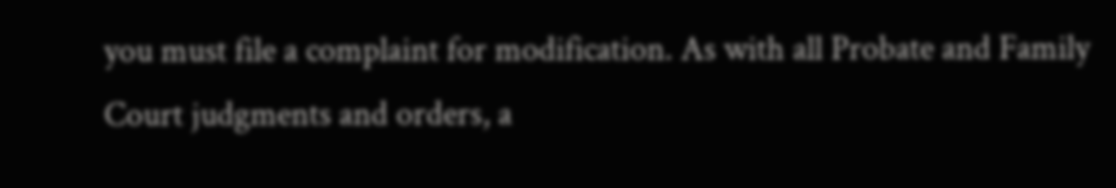you must file a complaint for modification. As with all Probate and Family Court judgments and orders, a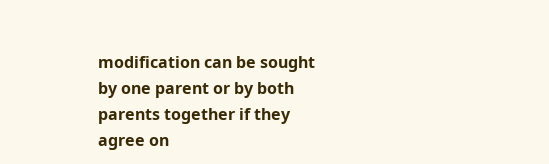modification can be sought by one parent or by both parents together if they agree on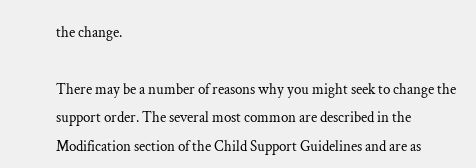the change.

There may be a number of reasons why you might seek to change the support order. The several most common are described in the  Modification section of the Child Support Guidelines and are as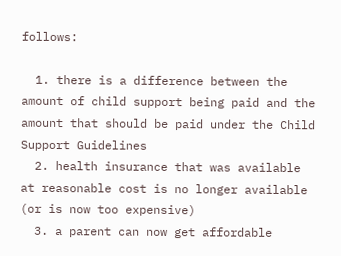follows:

  1. there is a difference between the amount of child support being paid and the amount that should be paid under the Child Support Guidelines
  2. health insurance that was available at reasonable cost is no longer available (or is now too expensive)
  3. a parent can now get affordable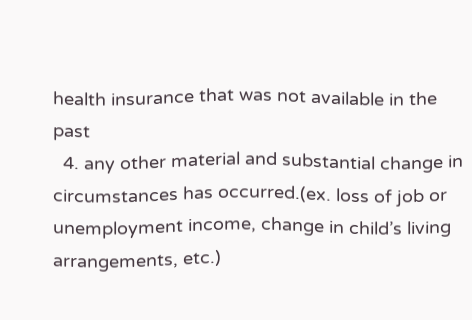health insurance that was not available in the past
  4. any other material and substantial change in circumstances has occurred.(ex. loss of job or unemployment income, change in child’s living arrangements, etc.)